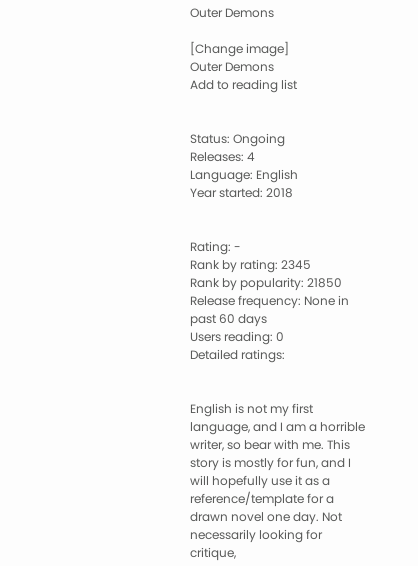Outer Demons

[Change image]
Outer Demons
Add to reading list


Status: Ongoing
Releases: 4
Language: English
Year started: 2018


Rating: -
Rank by rating: 2345
Rank by popularity: 21850
Release frequency: None in past 60 days
Users reading: 0
Detailed ratings:


English is not my first language, and I am a horrible writer, so bear with me. This story is mostly for fun, and I will hopefully use it as a reference/template for a drawn novel one day. Not necessarily looking for critique,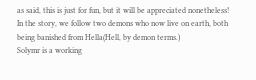as said, this is just for fun, but it will be appreciated nonetheless!
In the story, we follow two demons who now live on earth, both being banished from Hella(Hell, by demon terms.)
Solymr is a working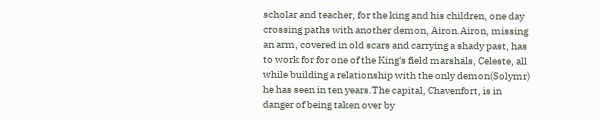scholar and teacher, for the king and his children, one day crossing paths with another demon, Airon.Airon, missing an arm, covered in old scars and carrying a shady past, has to work for for one of the King's field marshals, Celeste, all while building a relationship with the only demon(Solymr) he has seen in ten years.The capital, Chavenfort, is in danger of being taken over by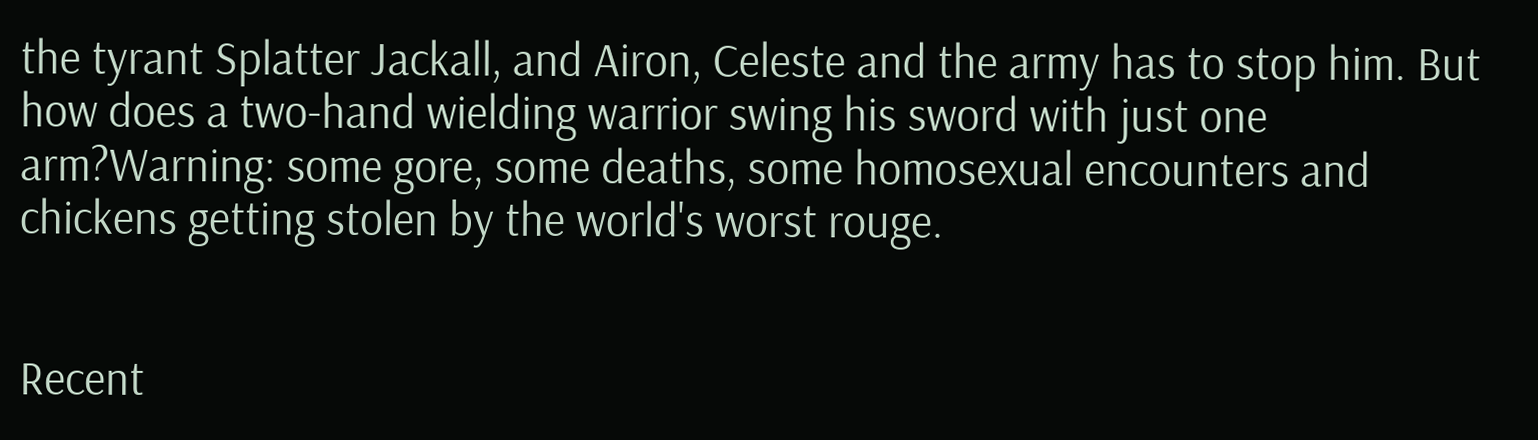the tyrant Splatter Jackall, and Airon, Celeste and the army has to stop him. But how does a two-hand wielding warrior swing his sword with just one arm?Warning: some gore, some deaths, some homosexual encounters and chickens getting stolen by the world's worst rouge.


Recent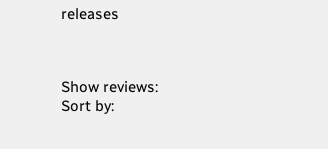releases



Show reviews:
Sort by: